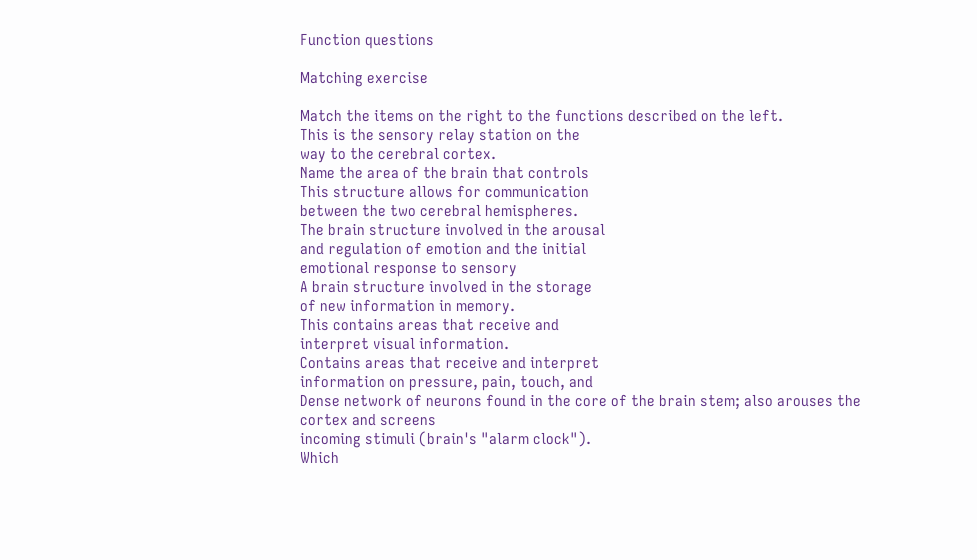Function questions

Matching exercise

Match the items on the right to the functions described on the left.
This is the sensory relay station on the
way to the cerebral cortex.
Name the area of the brain that controls
This structure allows for communication
between the two cerebral hemispheres.
The brain structure involved in the arousal
and regulation of emotion and the initial
emotional response to sensory
A brain structure involved in the storage
of new information in memory.
This contains areas that receive and
interpret visual information.
Contains areas that receive and interpret
information on pressure, pain, touch, and
Dense network of neurons found in the core of the brain stem; also arouses the cortex and screens
incoming stimuli (brain's "alarm clock").
Which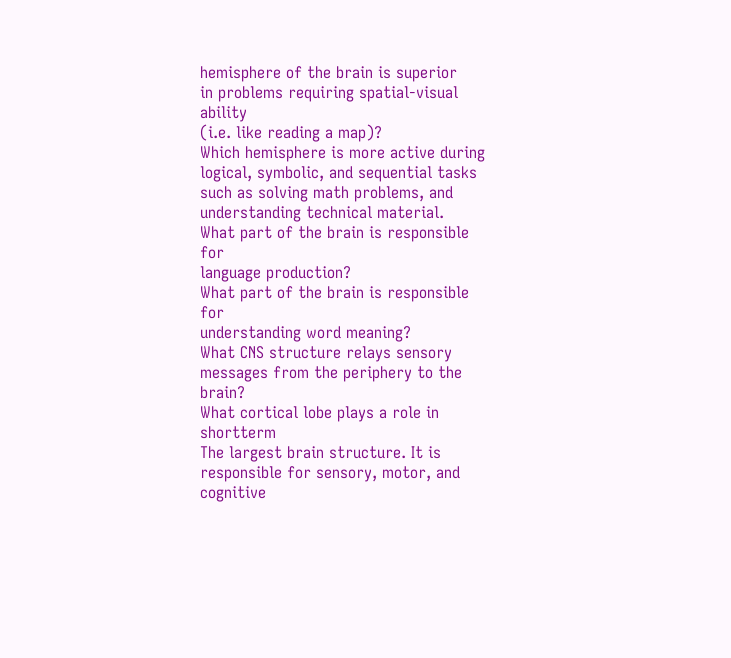hemisphere of the brain is superior
in problems requiring spatial-visual ability
(i.e. like reading a map)?
Which hemisphere is more active during
logical, symbolic, and sequential tasks
such as solving math problems, and
understanding technical material.
What part of the brain is responsible for
language production?
What part of the brain is responsible for
understanding word meaning?
What CNS structure relays sensory
messages from the periphery to the brain?
What cortical lobe plays a role in shortterm
The largest brain structure. It is
responsible for sensory, motor, and
cognitive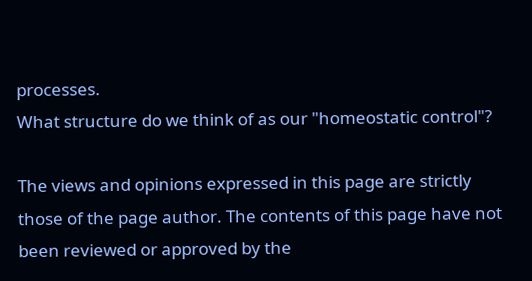processes.
What structure do we think of as our "homeostatic control"?

The views and opinions expressed in this page are strictly those of the page author. The contents of this page have not been reviewed or approved by the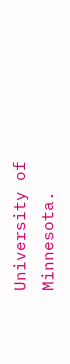University of Minnesota.